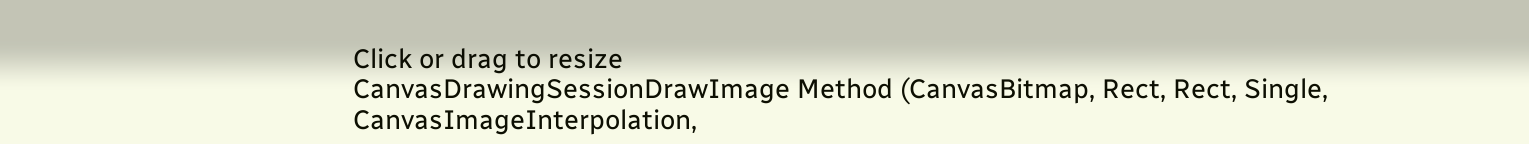Click or drag to resize
CanvasDrawingSessionDrawImage Method (CanvasBitmap, Rect, Rect, Single, CanvasImageInterpolation,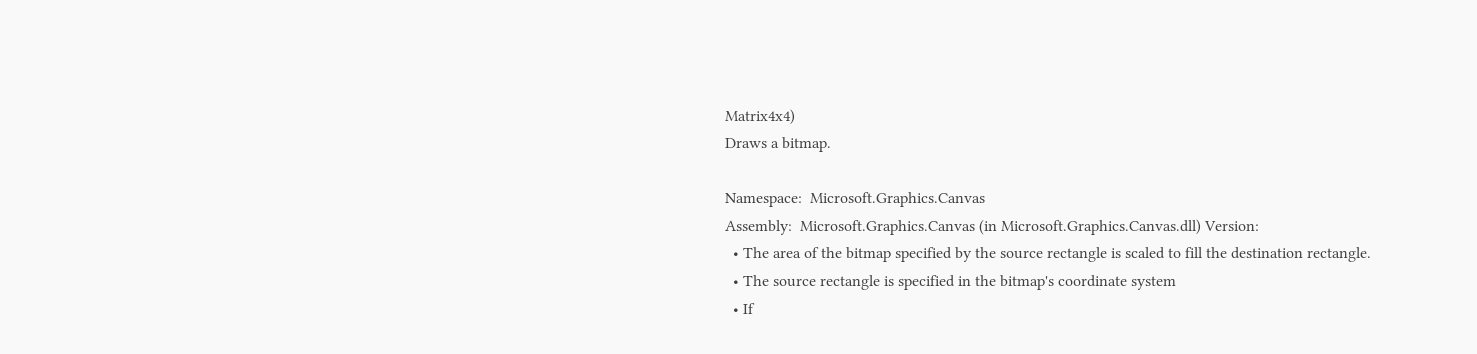Matrix4x4)
Draws a bitmap.

Namespace:  Microsoft.Graphics.Canvas
Assembly:  Microsoft.Graphics.Canvas (in Microsoft.Graphics.Canvas.dll) Version:
  • The area of the bitmap specified by the source rectangle is scaled to fill the destination rectangle.
  • The source rectangle is specified in the bitmap's coordinate system
  • If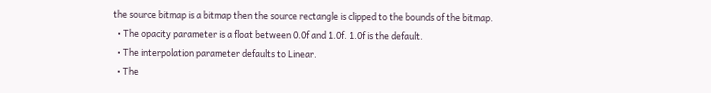the source bitmap is a bitmap then the source rectangle is clipped to the bounds of the bitmap.
  • The opacity parameter is a float between 0.0f and 1.0f. 1.0f is the default.
  • The interpolation parameter defaults to Linear.
  • The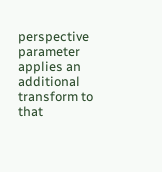perspective parameter applies an additional transform to that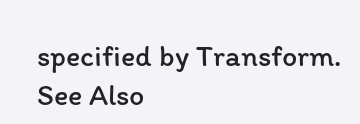specified by Transform.
See Also